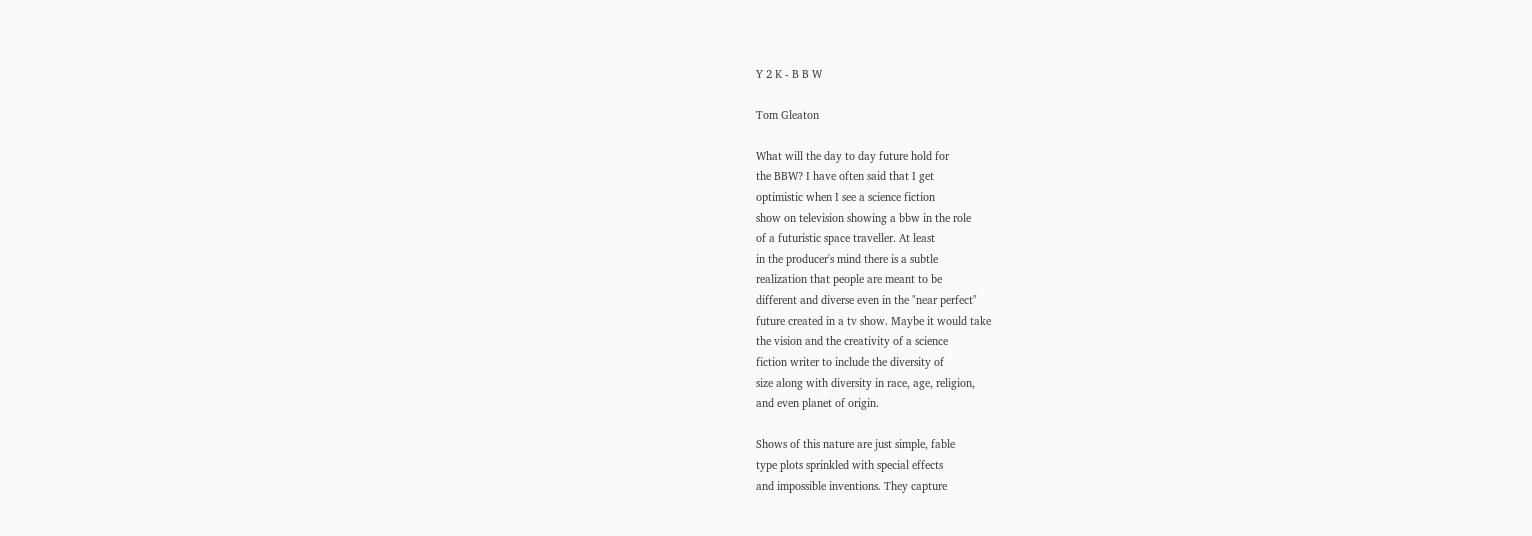Y 2 K - B B W

Tom Gleaton

What will the day to day future hold for
the BBW? I have often said that I get
optimistic when I see a science fiction
show on television showing a bbw in the role
of a futuristic space traveller. At least
in the producer's mind there is a subtle
realization that people are meant to be
different and diverse even in the "near perfect"
future created in a tv show. Maybe it would take
the vision and the creativity of a science
fiction writer to include the diversity of
size along with diversity in race, age, religion,
and even planet of origin.

Shows of this nature are just simple, fable
type plots sprinkled with special effects
and impossible inventions. They capture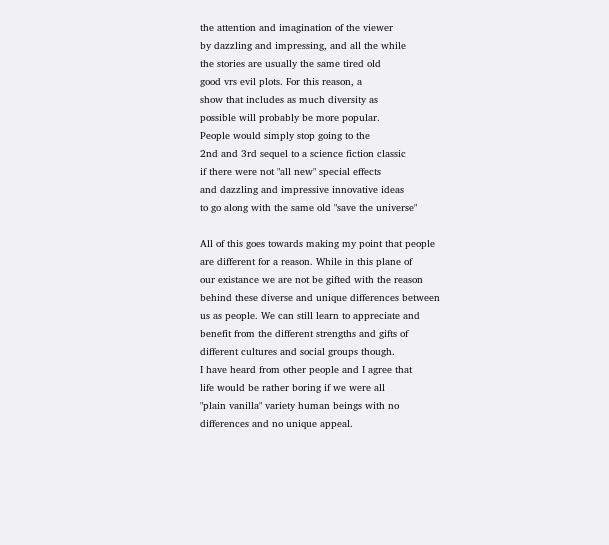the attention and imagination of the viewer
by dazzling and impressing, and all the while
the stories are usually the same tired old
good vrs evil plots. For this reason, a
show that includes as much diversity as
possible will probably be more popular.
People would simply stop going to the
2nd and 3rd sequel to a science fiction classic
if there were not "all new" special effects
and dazzling and impressive innovative ideas
to go along with the same old "save the universe"

All of this goes towards making my point that people
are different for a reason. While in this plane of
our existance we are not be gifted with the reason
behind these diverse and unique differences between
us as people. We can still learn to appreciate and
benefit from the different strengths and gifts of
different cultures and social groups though.
I have heard from other people and I agree that
life would be rather boring if we were all
"plain vanilla" variety human beings with no
differences and no unique appeal.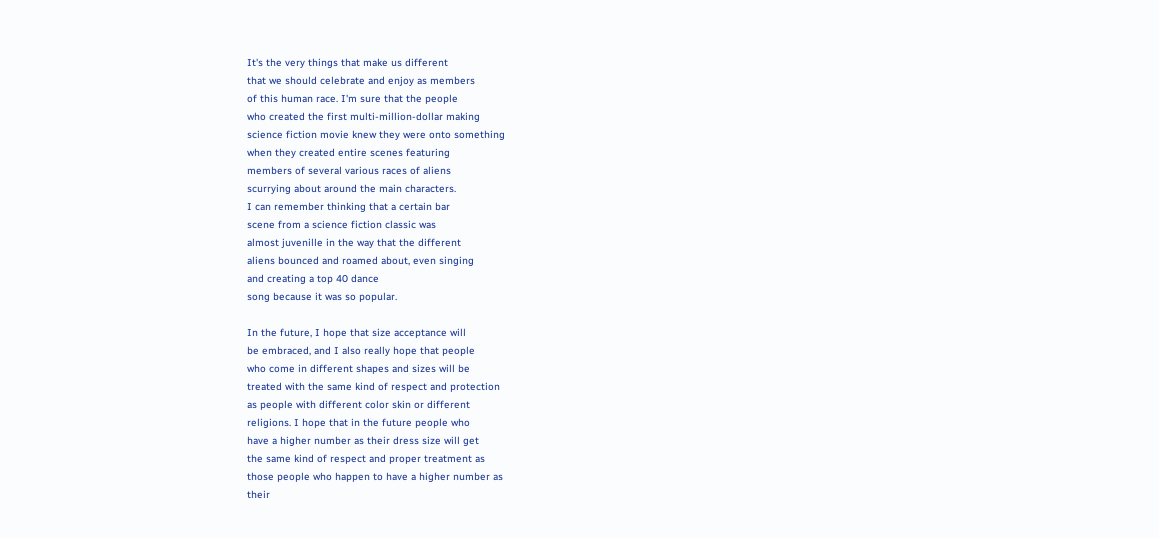It's the very things that make us different
that we should celebrate and enjoy as members
of this human race. I'm sure that the people
who created the first multi-million-dollar making
science fiction movie knew they were onto something
when they created entire scenes featuring
members of several various races of aliens
scurrying about around the main characters.
I can remember thinking that a certain bar
scene from a science fiction classic was
almost juvenille in the way that the different
aliens bounced and roamed about, even singing
and creating a top 40 dance
song because it was so popular.

In the future, I hope that size acceptance will
be embraced, and I also really hope that people
who come in different shapes and sizes will be
treated with the same kind of respect and protection
as people with different color skin or different
religions. I hope that in the future people who
have a higher number as their dress size will get
the same kind of respect and proper treatment as
those people who happen to have a higher number as
their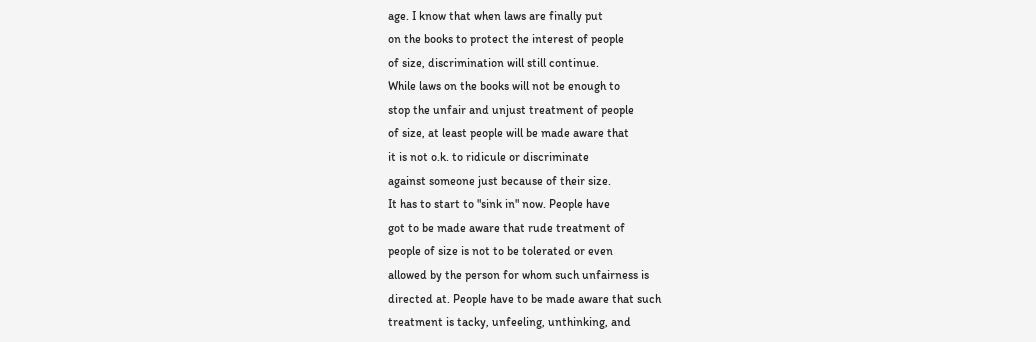age. I know that when laws are finally put
on the books to protect the interest of people
of size, discrimination will still continue.
While laws on the books will not be enough to
stop the unfair and unjust treatment of people
of size, at least people will be made aware that
it is not o.k. to ridicule or discriminate
against someone just because of their size.
It has to start to "sink in" now. People have
got to be made aware that rude treatment of
people of size is not to be tolerated or even
allowed by the person for whom such unfairness is
directed at. People have to be made aware that such
treatment is tacky, unfeeling, unthinking, and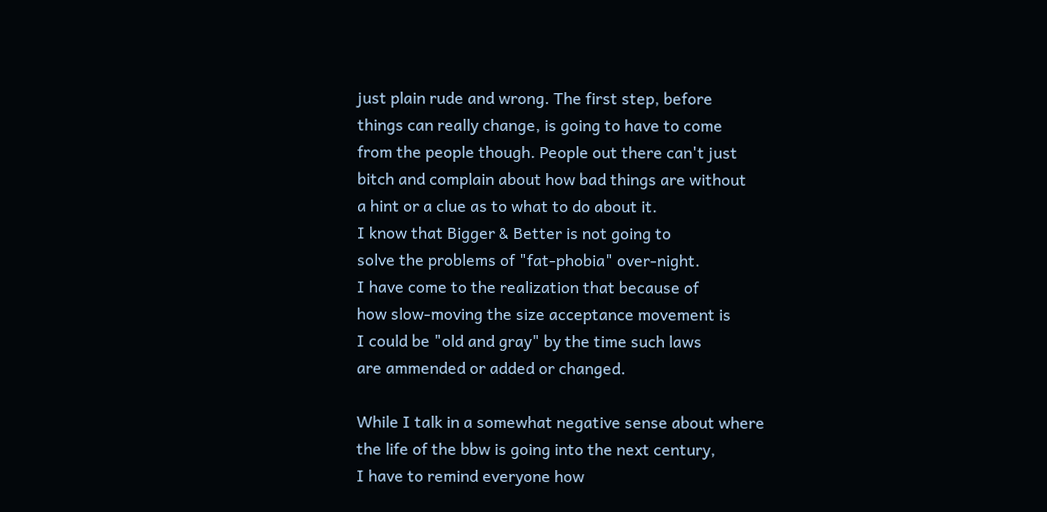just plain rude and wrong. The first step, before
things can really change, is going to have to come
from the people though. People out there can't just
bitch and complain about how bad things are without
a hint or a clue as to what to do about it.
I know that Bigger & Better is not going to
solve the problems of "fat-phobia" over-night.
I have come to the realization that because of
how slow-moving the size acceptance movement is
I could be "old and gray" by the time such laws
are ammended or added or changed.

While I talk in a somewhat negative sense about where
the life of the bbw is going into the next century,
I have to remind everyone how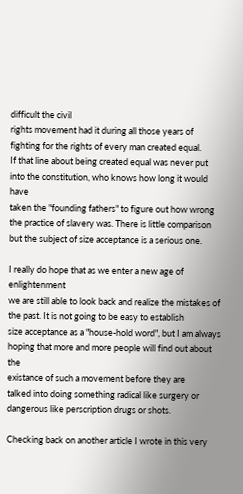difficult the civil
rights movement had it during all those years of
fighting for the rights of every man created equal.
If that line about being created equal was never put
into the constitution, who knows how long it would have
taken the "founding fathers" to figure out how wrong
the practice of slavery was. There is little comparison
but the subject of size acceptance is a serious one.

I really do hope that as we enter a new age of enlightenment
we are still able to look back and realize the mistakes of
the past. It is not going to be easy to establish
size acceptance as a "house-hold word", but I am always
hoping that more and more people will find out about the
existance of such a movement before they are
talked into doing something radical like surgery or
dangerous like perscription drugs or shots.

Checking back on another article I wrote in this very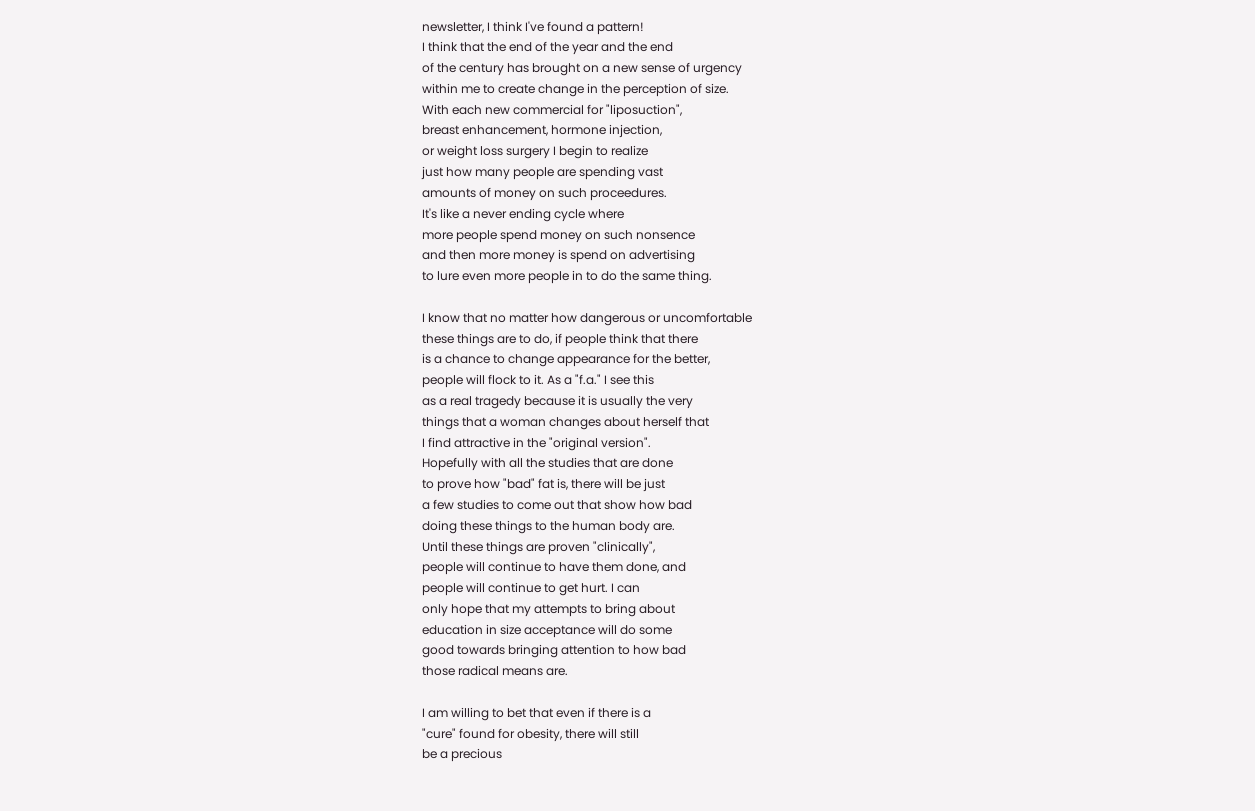newsletter, I think I've found a pattern!
I think that the end of the year and the end
of the century has brought on a new sense of urgency
within me to create change in the perception of size.
With each new commercial for "liposuction",
breast enhancement, hormone injection,
or weight loss surgery I begin to realize
just how many people are spending vast
amounts of money on such proceedures.
It's like a never ending cycle where
more people spend money on such nonsence
and then more money is spend on advertising
to lure even more people in to do the same thing.

I know that no matter how dangerous or uncomfortable
these things are to do, if people think that there
is a chance to change appearance for the better,
people will flock to it. As a "f.a." I see this
as a real tragedy because it is usually the very
things that a woman changes about herself that
I find attractive in the "original version".
Hopefully with all the studies that are done
to prove how "bad" fat is, there will be just
a few studies to come out that show how bad
doing these things to the human body are.
Until these things are proven "clinically",
people will continue to have them done, and
people will continue to get hurt. I can
only hope that my attempts to bring about
education in size acceptance will do some
good towards bringing attention to how bad
those radical means are.

I am willing to bet that even if there is a
"cure" found for obesity, there will still
be a precious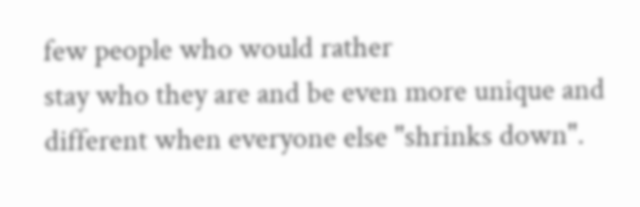few people who would rather
stay who they are and be even more unique and
different when everyone else "shrinks down".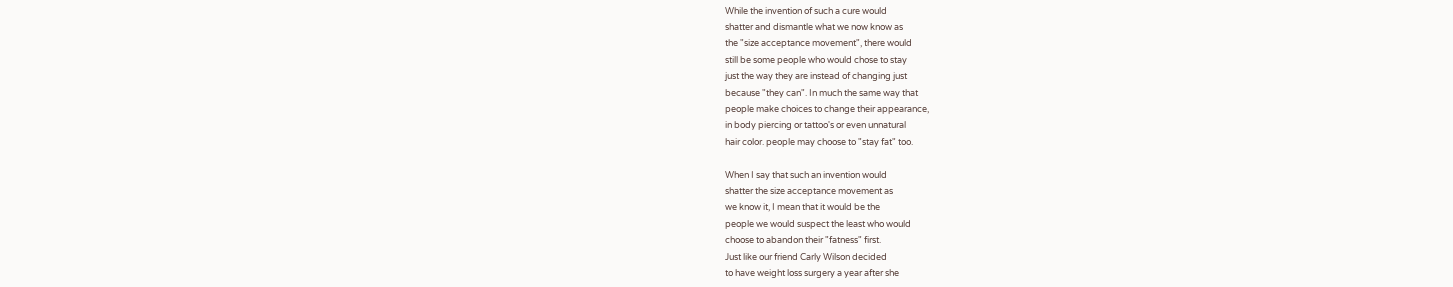While the invention of such a cure would
shatter and dismantle what we now know as
the "size acceptance movement", there would
still be some people who would chose to stay
just the way they are instead of changing just
because "they can". In much the same way that
people make choices to change their appearance,
in body piercing or tattoo's or even unnatural
hair color. people may choose to "stay fat" too.

When I say that such an invention would
shatter the size acceptance movement as
we know it, I mean that it would be the
people we would suspect the least who would
choose to abandon their "fatness" first.
Just like our friend Carly Wilson decided
to have weight loss surgery a year after she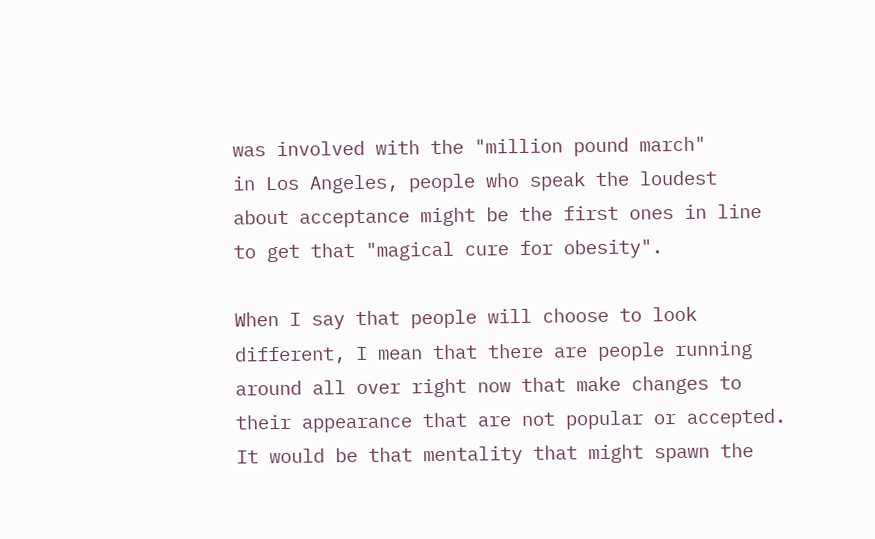was involved with the "million pound march"
in Los Angeles, people who speak the loudest
about acceptance might be the first ones in line
to get that "magical cure for obesity".

When I say that people will choose to look
different, I mean that there are people running
around all over right now that make changes to
their appearance that are not popular or accepted.
It would be that mentality that might spawn the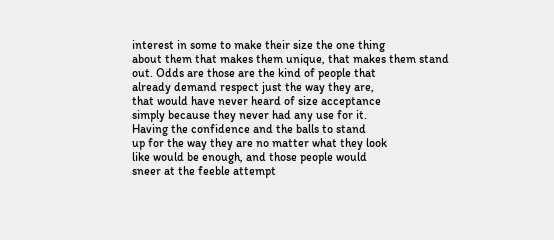interest in some to make their size the one thing
about them that makes them unique, that makes them stand
out. Odds are those are the kind of people that
already demand respect just the way they are,
that would have never heard of size acceptance
simply because they never had any use for it.
Having the confidence and the balls to stand
up for the way they are no matter what they look
like would be enough, and those people would
sneer at the feeble attempt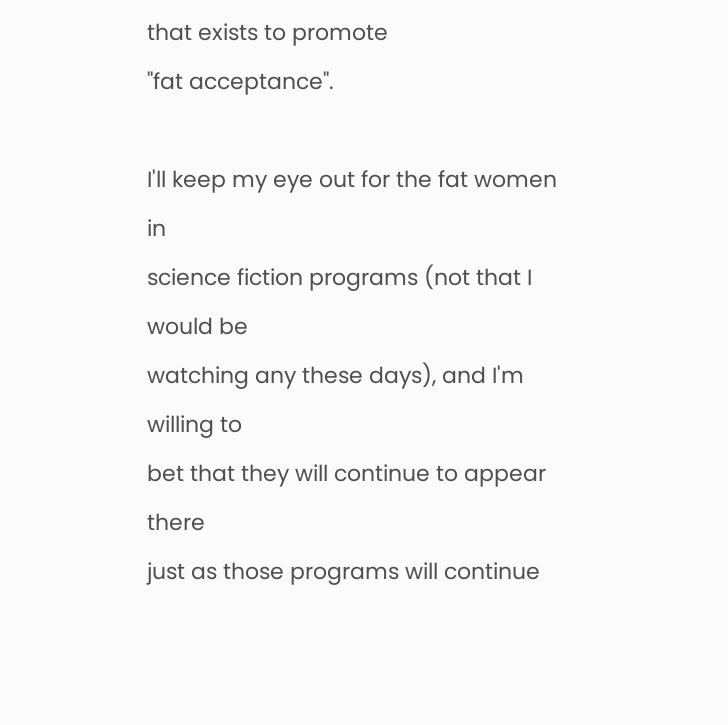that exists to promote
"fat acceptance".

I'll keep my eye out for the fat women in
science fiction programs (not that I would be
watching any these days), and I'm willing to
bet that they will continue to appear there
just as those programs will continue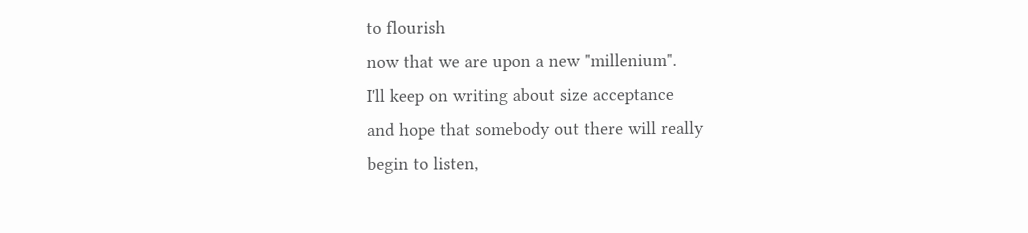to flourish
now that we are upon a new "millenium".
I'll keep on writing about size acceptance
and hope that somebody out there will really
begin to listen,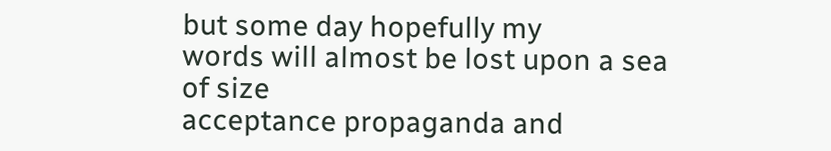but some day hopefully my
words will almost be lost upon a sea of size
acceptance propaganda and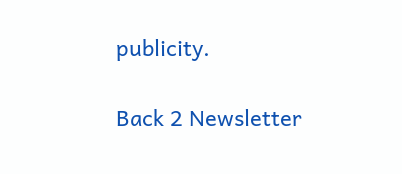publicity.

Back 2 Newsletter